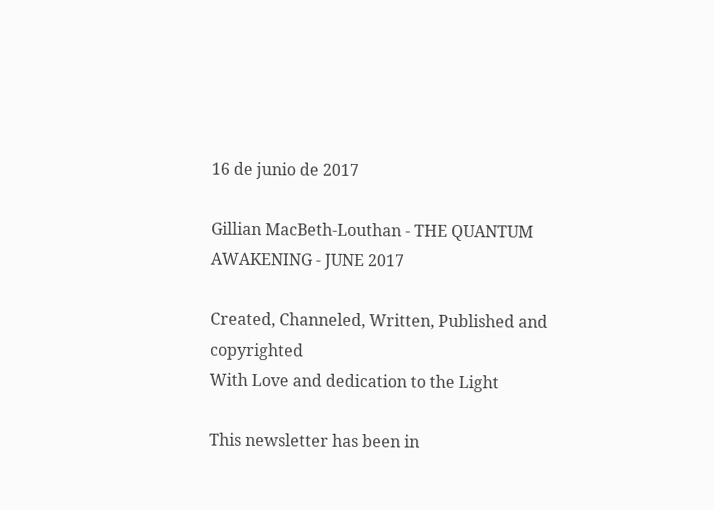16 de junio de 2017

Gillian MacBeth-Louthan - THE QUANTUM AWAKENING - JUNE 2017

Created, Channeled, Written, Published and copyrighted
With Love and dedication to the Light

This newsletter has been in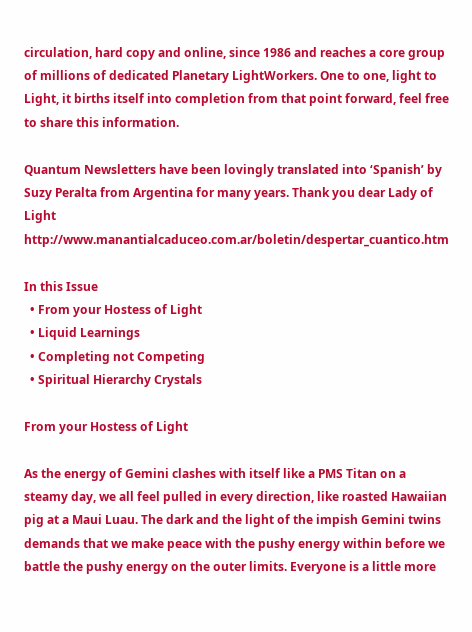circulation, hard copy and online, since 1986 and reaches a core group of millions of dedicated Planetary LightWorkers. One to one, light to Light, it births itself into completion from that point forward, feel free to share this information.

Quantum Newsletters have been lovingly translated into ‘Spanish’ by Suzy Peralta from Argentina for many years. Thank you dear Lady of Light http://www.manantialcaduceo.com.ar/boletin/despertar_cuantico.htm

In this Issue
  • From your Hostess of Light
  • Liquid Learnings
  • Completing not Competing
  • Spiritual Hierarchy Crystals

From your Hostess of Light

As the energy of Gemini clashes with itself like a PMS Titan on a steamy day, we all feel pulled in every direction, like roasted Hawaiian pig at a Maui Luau. The dark and the light of the impish Gemini twins demands that we make peace with the pushy energy within before we battle the pushy energy on the outer limits. Everyone is a little more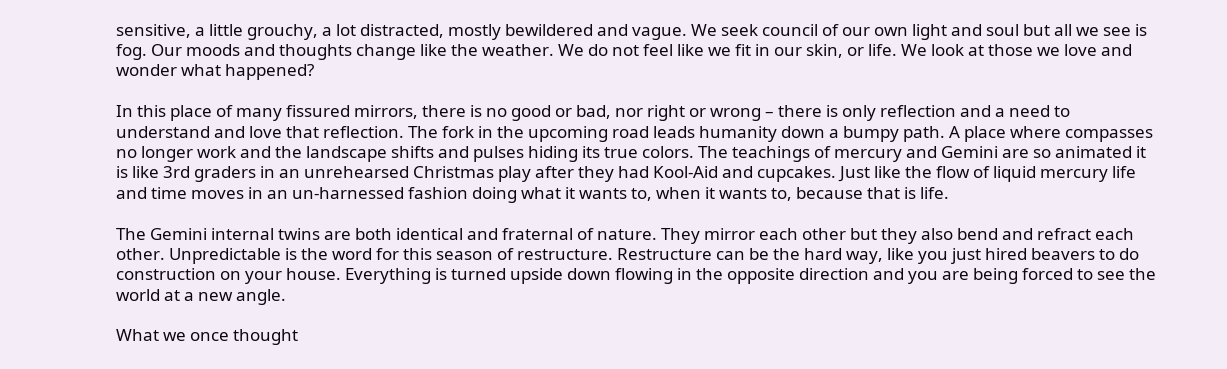sensitive, a little grouchy, a lot distracted, mostly bewildered and vague. We seek council of our own light and soul but all we see is fog. Our moods and thoughts change like the weather. We do not feel like we fit in our skin, or life. We look at those we love and wonder what happened?

In this place of many fissured mirrors, there is no good or bad, nor right or wrong – there is only reflection and a need to understand and love that reflection. The fork in the upcoming road leads humanity down a bumpy path. A place where compasses no longer work and the landscape shifts and pulses hiding its true colors. The teachings of mercury and Gemini are so animated it is like 3rd graders in an unrehearsed Christmas play after they had Kool-Aid and cupcakes. Just like the flow of liquid mercury life and time moves in an un-harnessed fashion doing what it wants to, when it wants to, because that is life.

The Gemini internal twins are both identical and fraternal of nature. They mirror each other but they also bend and refract each other. Unpredictable is the word for this season of restructure. Restructure can be the hard way, like you just hired beavers to do construction on your house. Everything is turned upside down flowing in the opposite direction and you are being forced to see the world at a new angle.

What we once thought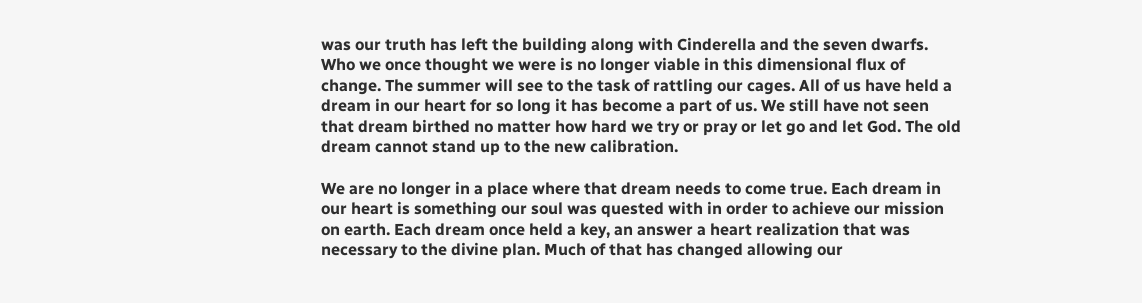was our truth has left the building along with Cinderella and the seven dwarfs. Who we once thought we were is no longer viable in this dimensional flux of change. The summer will see to the task of rattling our cages. All of us have held a dream in our heart for so long it has become a part of us. We still have not seen that dream birthed no matter how hard we try or pray or let go and let God. The old dream cannot stand up to the new calibration.

We are no longer in a place where that dream needs to come true. Each dream in our heart is something our soul was quested with in order to achieve our mission on earth. Each dream once held a key, an answer a heart realization that was necessary to the divine plan. Much of that has changed allowing our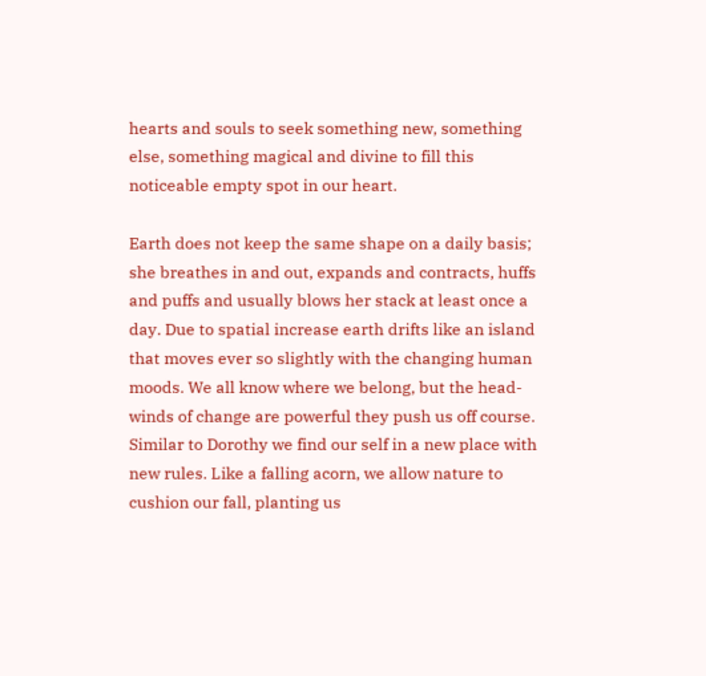hearts and souls to seek something new, something else, something magical and divine to fill this noticeable empty spot in our heart.

Earth does not keep the same shape on a daily basis; she breathes in and out, expands and contracts, huffs and puffs and usually blows her stack at least once a day. Due to spatial increase earth drifts like an island that moves ever so slightly with the changing human moods. We all know where we belong, but the head-winds of change are powerful they push us off course. Similar to Dorothy we find our self in a new place with new rules. Like a falling acorn, we allow nature to cushion our fall, planting us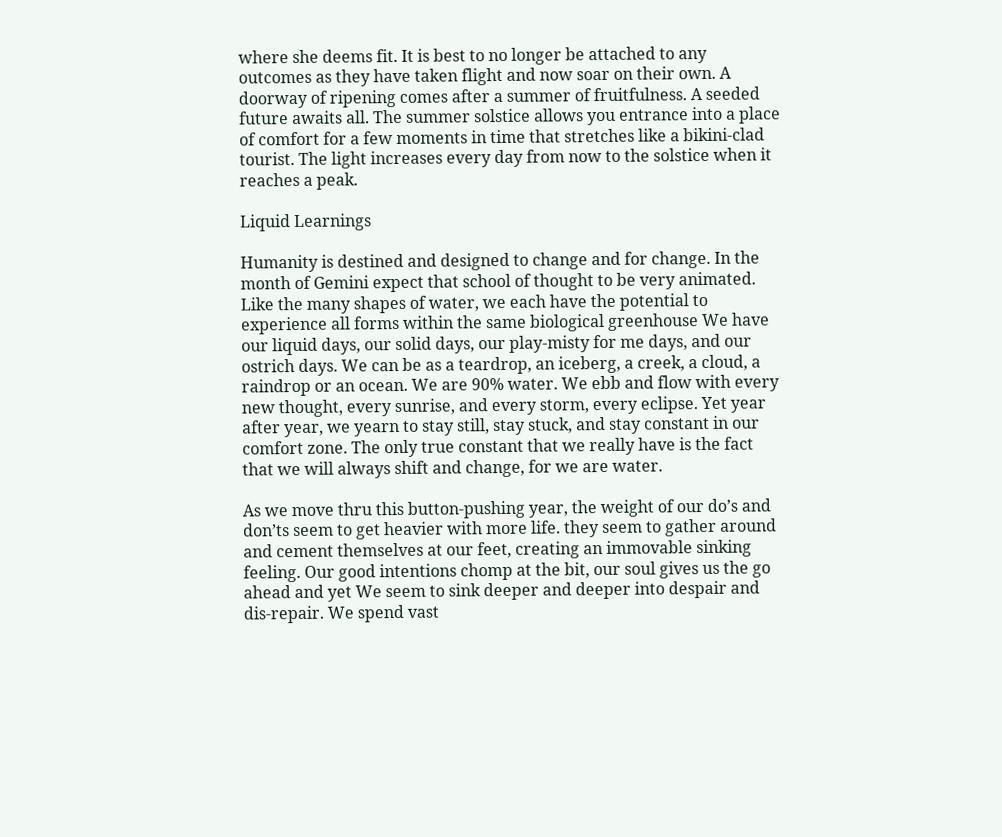where she deems fit. It is best to no longer be attached to any outcomes as they have taken flight and now soar on their own. A doorway of ripening comes after a summer of fruitfulness. A seeded future awaits all. The summer solstice allows you entrance into a place of comfort for a few moments in time that stretches like a bikini-clad tourist. The light increases every day from now to the solstice when it reaches a peak.

Liquid Learnings

Humanity is destined and designed to change and for change. In the month of Gemini expect that school of thought to be very animated. Like the many shapes of water, we each have the potential to experience all forms within the same biological greenhouse We have our liquid days, our solid days, our play-misty for me days, and our ostrich days. We can be as a teardrop, an iceberg, a creek, a cloud, a raindrop or an ocean. We are 90% water. We ebb and flow with every new thought, every sunrise, and every storm, every eclipse. Yet year after year, we yearn to stay still, stay stuck, and stay constant in our comfort zone. The only true constant that we really have is the fact that we will always shift and change, for we are water.

As we move thru this button-pushing year, the weight of our do’s and don’ts seem to get heavier with more life. they seem to gather around and cement themselves at our feet, creating an immovable sinking feeling. Our good intentions chomp at the bit, our soul gives us the go ahead and yet We seem to sink deeper and deeper into despair and dis-repair. We spend vast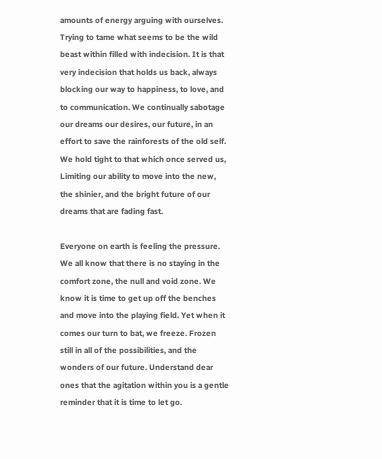amounts of energy arguing with ourselves. Trying to tame what seems to be the wild beast within filled with indecision. It is that very indecision that holds us back, always blocking our way to happiness, to love, and to communication. We continually sabotage our dreams our desires, our future, in an effort to save the rainforests of the old self. We hold tight to that which once served us, Limiting our ability to move into the new, the shinier, and the bright future of our dreams that are fading fast.

Everyone on earth is feeling the pressure. We all know that there is no staying in the comfort zone, the null and void zone. We know it is time to get up off the benches and move into the playing field. Yet when it comes our turn to bat, we freeze. Frozen still in all of the possibilities, and the wonders of our future. Understand dear ones that the agitation within you is a gentle reminder that it is time to let go.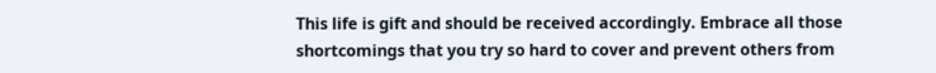This life is gift and should be received accordingly. Embrace all those shortcomings that you try so hard to cover and prevent others from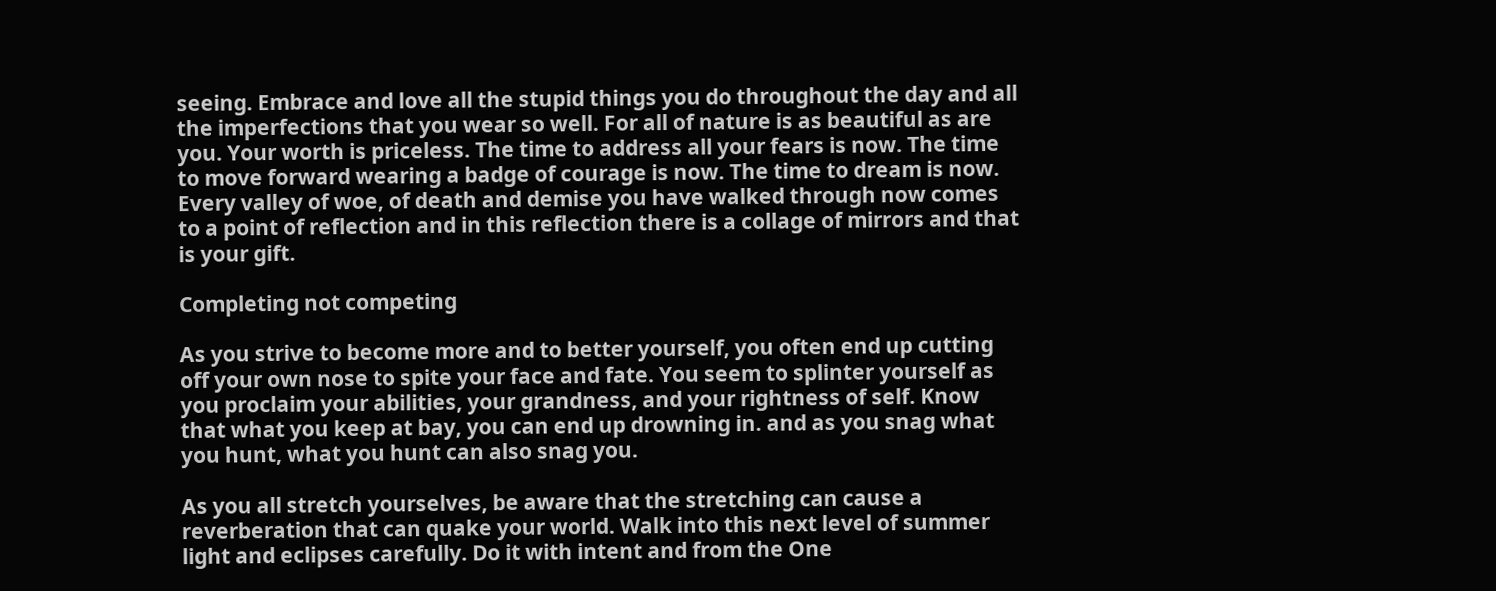seeing. Embrace and love all the stupid things you do throughout the day and all the imperfections that you wear so well. For all of nature is as beautiful as are you. Your worth is priceless. The time to address all your fears is now. The time to move forward wearing a badge of courage is now. The time to dream is now. Every valley of woe, of death and demise you have walked through now comes to a point of reflection and in this reflection there is a collage of mirrors and that is your gift.

Completing not competing

As you strive to become more and to better yourself, you often end up cutting off your own nose to spite your face and fate. You seem to splinter yourself as you proclaim your abilities, your grandness, and your rightness of self. Know that what you keep at bay, you can end up drowning in. and as you snag what you hunt, what you hunt can also snag you.

As you all stretch yourselves, be aware that the stretching can cause a reverberation that can quake your world. Walk into this next level of summer light and eclipses carefully. Do it with intent and from the One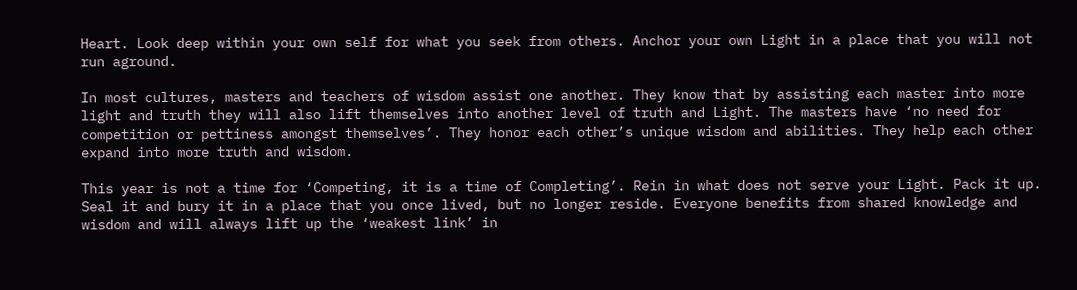Heart. Look deep within your own self for what you seek from others. Anchor your own Light in a place that you will not run aground.

In most cultures, masters and teachers of wisdom assist one another. They know that by assisting each master into more light and truth they will also lift themselves into another level of truth and Light. The masters have ‘no need for competition or pettiness amongst themselves’. They honor each other’s unique wisdom and abilities. They help each other expand into more truth and wisdom.

This year is not a time for ‘Competing, it is a time of Completing’. Rein in what does not serve your Light. Pack it up. Seal it and bury it in a place that you once lived, but no longer reside. Everyone benefits from shared knowledge and wisdom and will always lift up the ‘weakest link’ in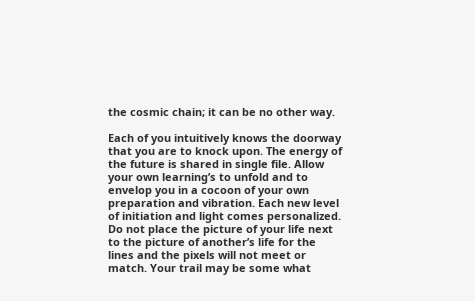the cosmic chain; it can be no other way.

Each of you intuitively knows the doorway that you are to knock upon. The energy of the future is shared in single file. Allow your own learning’s to unfold and to envelop you in a cocoon of your own preparation and vibration. Each new level of initiation and light comes personalized. Do not place the picture of your life next to the picture of another’s life for the lines and the pixels will not meet or match. Your trail may be some what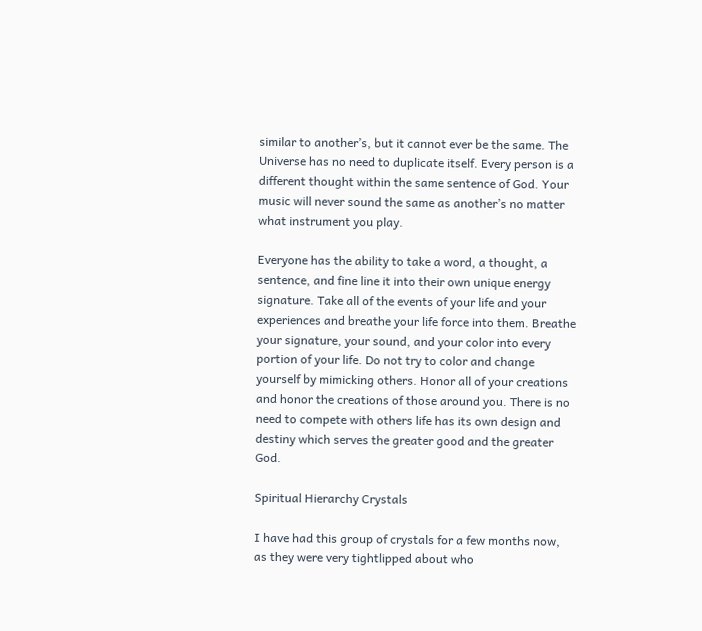similar to another’s, but it cannot ever be the same. The Universe has no need to duplicate itself. Every person is a different thought within the same sentence of God. Your music will never sound the same as another’s no matter what instrument you play.

Everyone has the ability to take a word, a thought, a sentence, and fine line it into their own unique energy signature. Take all of the events of your life and your experiences and breathe your life force into them. Breathe your signature, your sound, and your color into every portion of your life. Do not try to color and change yourself by mimicking others. Honor all of your creations and honor the creations of those around you. There is no need to compete with others life has its own design and destiny which serves the greater good and the greater God.

Spiritual Hierarchy Crystals

I have had this group of crystals for a few months now, as they were very tightlipped about who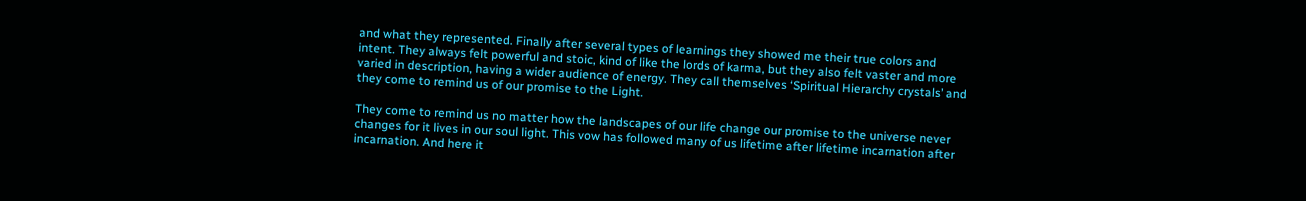and what they represented. Finally after several types of learnings they showed me their true colors and intent. They always felt powerful and stoic, kind of like the lords of karma, but they also felt vaster and more varied in description, having a wider audience of energy. They call themselves ‘Spiritual Hierarchy crystals’ and they come to remind us of our promise to the Light.

They come to remind us no matter how the landscapes of our life change our promise to the universe never changes for it lives in our soul light. This vow has followed many of us lifetime after lifetime incarnation after incarnation. And here it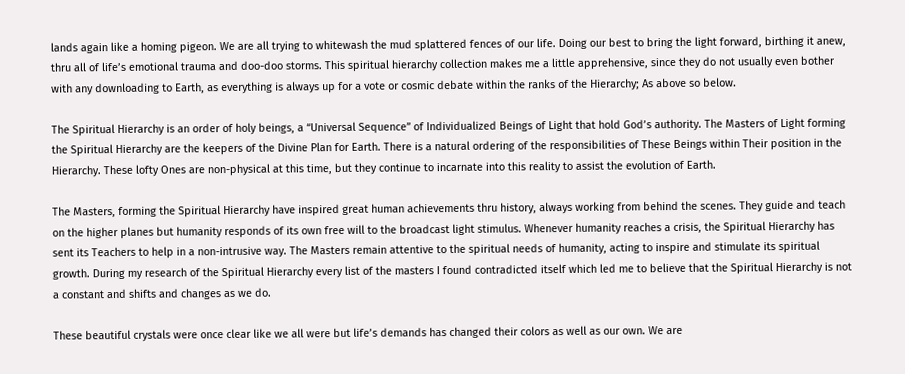lands again like a homing pigeon. We are all trying to whitewash the mud splattered fences of our life. Doing our best to bring the light forward, birthing it anew, thru all of life’s emotional trauma and doo-doo storms. This spiritual hierarchy collection makes me a little apprehensive, since they do not usually even bother with any downloading to Earth, as everything is always up for a vote or cosmic debate within the ranks of the Hierarchy; As above so below.

The Spiritual Hierarchy is an order of holy beings, a “Universal Sequence” of Individualized Beings of Light that hold God’s authority. The Masters of Light forming the Spiritual Hierarchy are the keepers of the Divine Plan for Earth. There is a natural ordering of the responsibilities of These Beings within Their position in the Hierarchy. These lofty Ones are non-physical at this time, but they continue to incarnate into this reality to assist the evolution of Earth.

The Masters, forming the Spiritual Hierarchy have inspired great human achievements thru history, always working from behind the scenes. They guide and teach on the higher planes but humanity responds of its own free will to the broadcast light stimulus. Whenever humanity reaches a crisis, the Spiritual Hierarchy has sent its Teachers to help in a non-intrusive way. The Masters remain attentive to the spiritual needs of humanity, acting to inspire and stimulate its spiritual growth. During my research of the Spiritual Hierarchy every list of the masters I found contradicted itself which led me to believe that the Spiritual Hierarchy is not a constant and shifts and changes as we do.

These beautiful crystals were once clear like we all were but life’s demands has changed their colors as well as our own. We are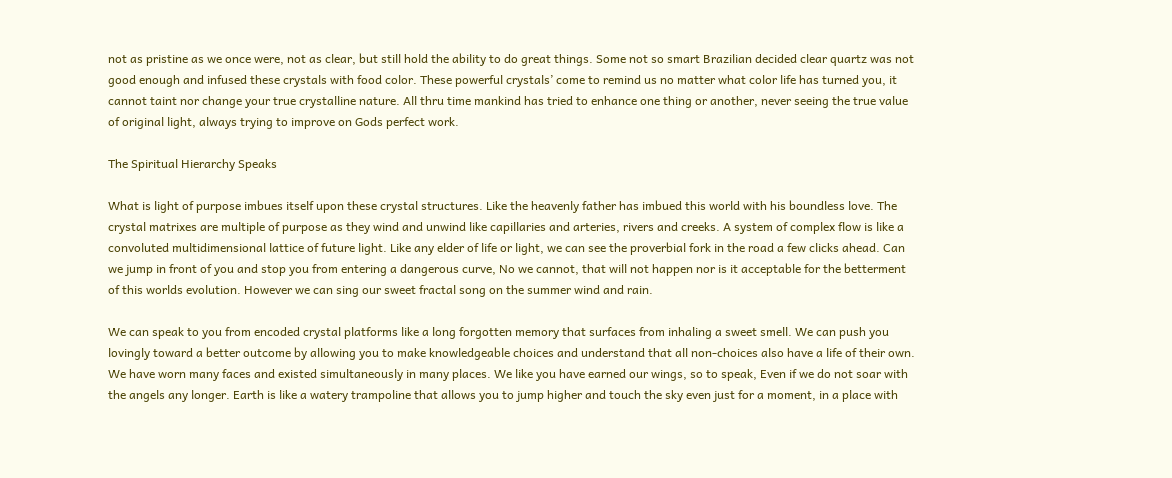not as pristine as we once were, not as clear, but still hold the ability to do great things. Some not so smart Brazilian decided clear quartz was not good enough and infused these crystals with food color. These powerful crystals’ come to remind us no matter what color life has turned you, it cannot taint nor change your true crystalline nature. All thru time mankind has tried to enhance one thing or another, never seeing the true value of original light, always trying to improve on Gods perfect work.

The Spiritual Hierarchy Speaks

What is light of purpose imbues itself upon these crystal structures. Like the heavenly father has imbued this world with his boundless love. The crystal matrixes are multiple of purpose as they wind and unwind like capillaries and arteries, rivers and creeks. A system of complex flow is like a convoluted multidimensional lattice of future light. Like any elder of life or light, we can see the proverbial fork in the road a few clicks ahead. Can we jump in front of you and stop you from entering a dangerous curve, No we cannot, that will not happen nor is it acceptable for the betterment of this worlds evolution. However we can sing our sweet fractal song on the summer wind and rain.

We can speak to you from encoded crystal platforms like a long forgotten memory that surfaces from inhaling a sweet smell. We can push you lovingly toward a better outcome by allowing you to make knowledgeable choices and understand that all non-choices also have a life of their own. We have worn many faces and existed simultaneously in many places. We like you have earned our wings, so to speak, Even if we do not soar with the angels any longer. Earth is like a watery trampoline that allows you to jump higher and touch the sky even just for a moment, in a place with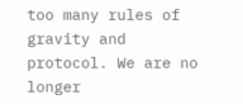too many rules of gravity and protocol. We are no longer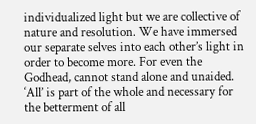individualized light but we are collective of nature and resolution. We have immersed our separate selves into each other’s light in order to become more. For even the Godhead, cannot stand alone and unaided. ‘All’ is part of the whole and necessary for the betterment of all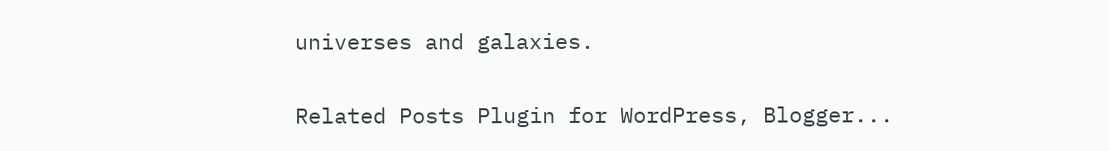universes and galaxies.

Related Posts Plugin for WordPress, Blogger...